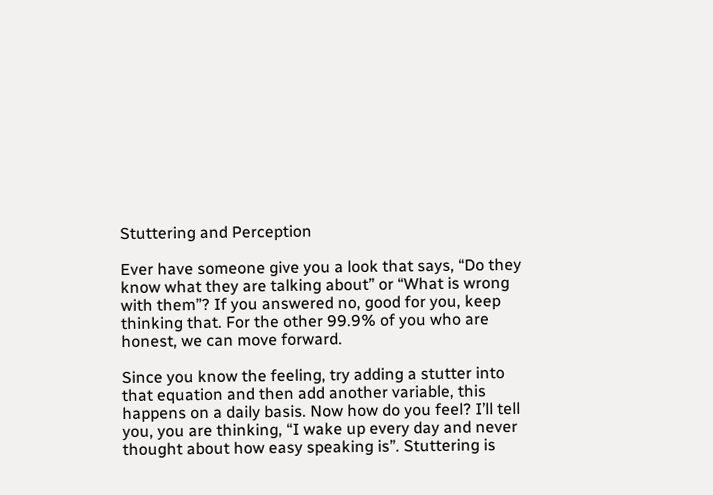Stuttering and Perception

Ever have someone give you a look that says, “Do they know what they are talking about” or “What is wrong with them”? If you answered no, good for you, keep thinking that. For the other 99.9% of you who are honest, we can move forward.

Since you know the feeling, try adding a stutter into that equation and then add another variable, this happens on a daily basis. Now how do you feel? I’ll tell you, you are thinking, “I wake up every day and never thought about how easy speaking is”. Stuttering is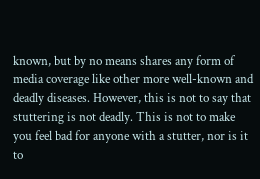known, but by no means shares any form of media coverage like other more well-known and deadly diseases. However, this is not to say that stuttering is not deadly. This is not to make you feel bad for anyone with a stutter, nor is it to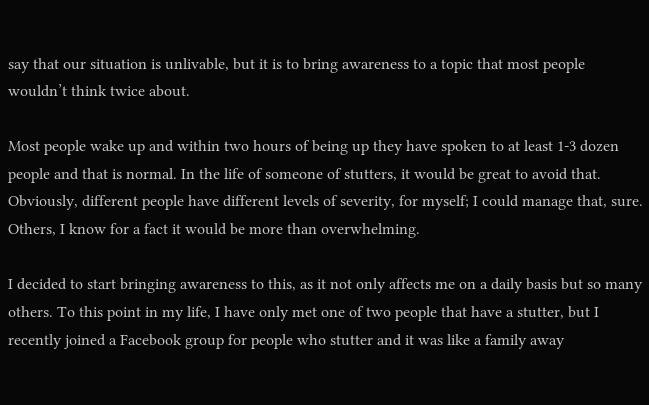say that our situation is unlivable, but it is to bring awareness to a topic that most people wouldn’t think twice about.

Most people wake up and within two hours of being up they have spoken to at least 1-3 dozen people and that is normal. In the life of someone of stutters, it would be great to avoid that. Obviously, different people have different levels of severity, for myself; I could manage that, sure. Others, I know for a fact it would be more than overwhelming.

I decided to start bringing awareness to this, as it not only affects me on a daily basis but so many others. To this point in my life, I have only met one of two people that have a stutter, but I recently joined a Facebook group for people who stutter and it was like a family away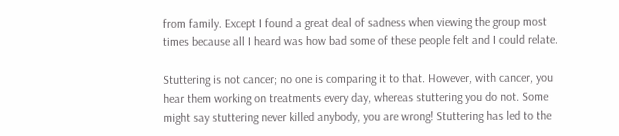from family. Except I found a great deal of sadness when viewing the group most times because all I heard was how bad some of these people felt and I could relate.

Stuttering is not cancer; no one is comparing it to that. However, with cancer, you hear them working on treatments every day, whereas stuttering you do not. Some might say stuttering never killed anybody, you are wrong! Stuttering has led to the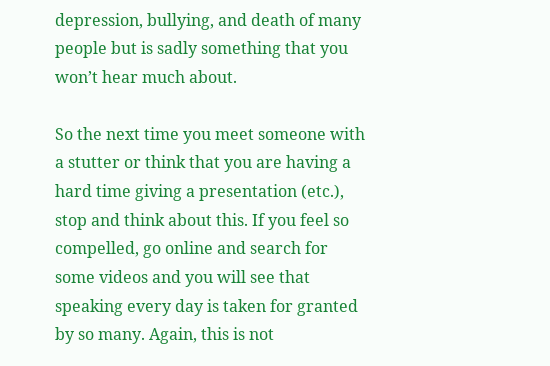depression, bullying, and death of many people but is sadly something that you won’t hear much about.

So the next time you meet someone with a stutter or think that you are having a hard time giving a presentation (etc.), stop and think about this. If you feel so compelled, go online and search for some videos and you will see that speaking every day is taken for granted by so many. Again, this is not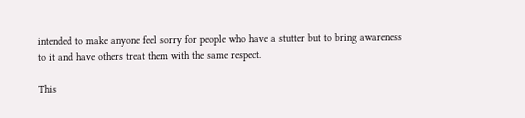intended to make anyone feel sorry for people who have a stutter but to bring awareness to it and have others treat them with the same respect.

This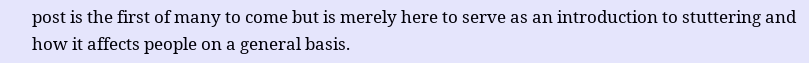post is the first of many to come but is merely here to serve as an introduction to stuttering and how it affects people on a general basis.